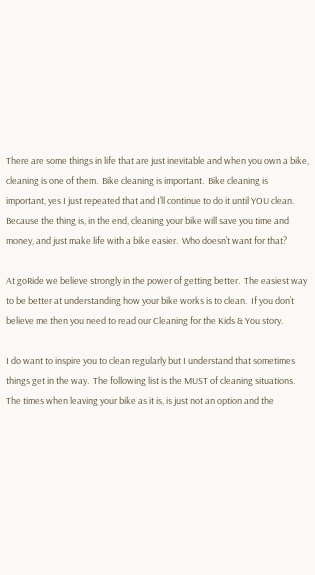There are some things in life that are just inevitable and when you own a bike, cleaning is one of them.  Bike cleaning is important.  Bike cleaning is important, yes I just repeated that and I’ll continue to do it until YOU clean.  Because the thing is, in the end, cleaning your bike will save you time and money, and just make life with a bike easier.  Who doesn’t want for that?

At goRide we believe strongly in the power of getting better.  The easiest way to be better at understanding how your bike works is to clean.  If you don’t believe me then you need to read our Cleaning for the Kids & You story.

I do want to inspire you to clean regularly but I understand that sometimes things get in the way.  The following list is the MUST of cleaning situations.  The times when leaving your bike as it is, is just not an option and the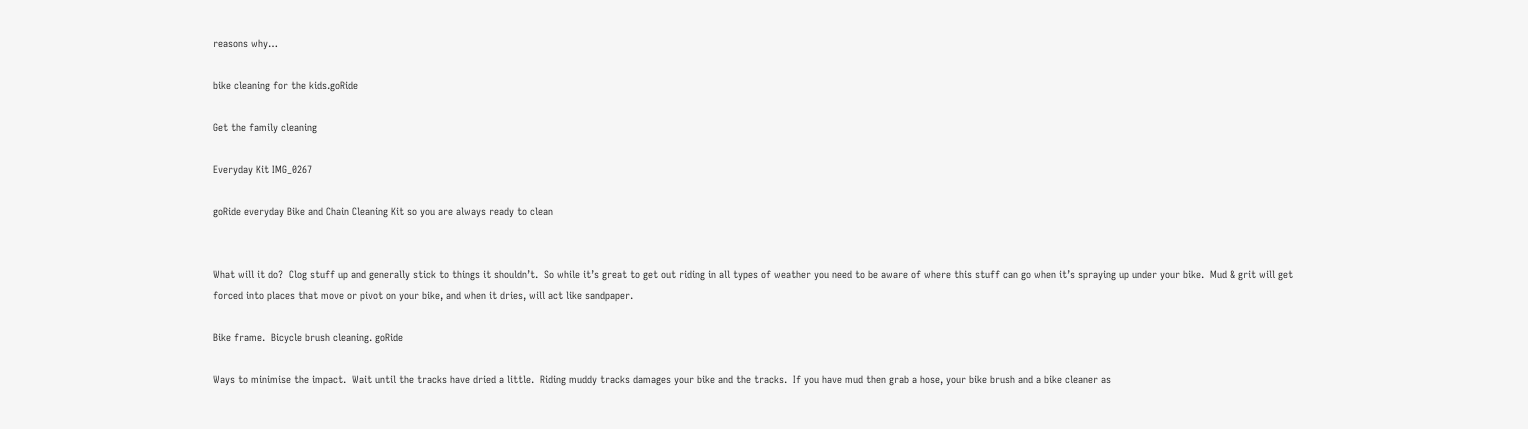reasons why…

bike cleaning for the kids.goRide

Get the family cleaning

Everyday Kit IMG_0267

goRide everyday Bike and Chain Cleaning Kit so you are always ready to clean


What will it do?  Clog stuff up and generally stick to things it shouldn’t.  So while it’s great to get out riding in all types of weather you need to be aware of where this stuff can go when it’s spraying up under your bike.  Mud & grit will get forced into places that move or pivot on your bike, and when it dries, will act like sandpaper.

Bike frame.  Bicycle brush cleaning. goRide

Ways to minimise the impact.  Wait until the tracks have dried a little.  Riding muddy tracks damages your bike and the tracks.  If you have mud then grab a hose, your bike brush and a bike cleaner as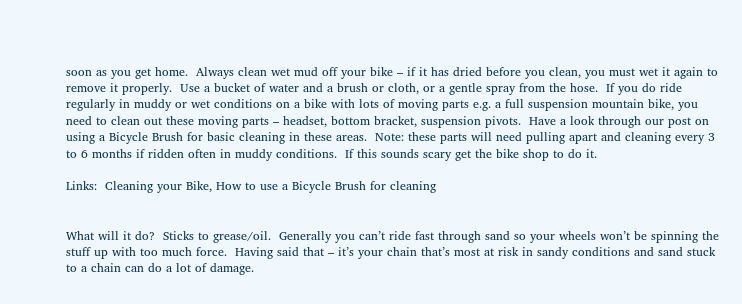soon as you get home.  Always clean wet mud off your bike – if it has dried before you clean, you must wet it again to remove it properly.  Use a bucket of water and a brush or cloth, or a gentle spray from the hose.  If you do ride regularly in muddy or wet conditions on a bike with lots of moving parts e.g. a full suspension mountain bike, you need to clean out these moving parts – headset, bottom bracket, suspension pivots.  Have a look through our post on using a Bicycle Brush for basic cleaning in these areas.  Note: these parts will need pulling apart and cleaning every 3 to 6 months if ridden often in muddy conditions.  If this sounds scary get the bike shop to do it.

Links:  Cleaning your Bike, How to use a Bicycle Brush for cleaning


What will it do?  Sticks to grease/oil.  Generally you can’t ride fast through sand so your wheels won’t be spinning the stuff up with too much force.  Having said that – it’s your chain that’s most at risk in sandy conditions and sand stuck to a chain can do a lot of damage.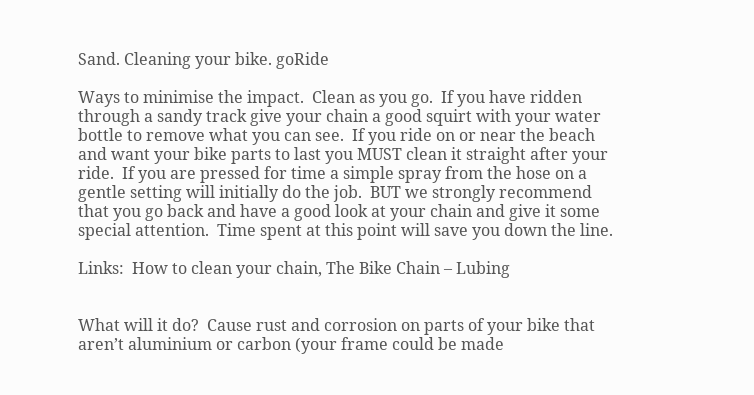Sand. Cleaning your bike. goRide

Ways to minimise the impact.  Clean as you go.  If you have ridden through a sandy track give your chain a good squirt with your water bottle to remove what you can see.  If you ride on or near the beach and want your bike parts to last you MUST clean it straight after your ride.  If you are pressed for time a simple spray from the hose on a gentle setting will initially do the job.  BUT we strongly recommend that you go back and have a good look at your chain and give it some special attention.  Time spent at this point will save you down the line.

Links:  How to clean your chain, The Bike Chain – Lubing


What will it do?  Cause rust and corrosion on parts of your bike that aren’t aluminium or carbon (your frame could be made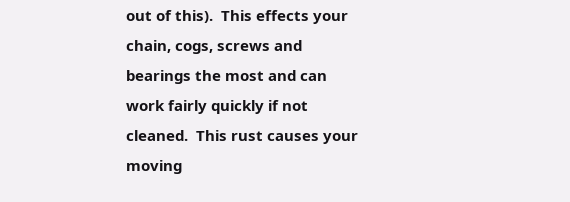out of this).  This effects your chain, cogs, screws and bearings the most and can work fairly quickly if not cleaned.  This rust causes your moving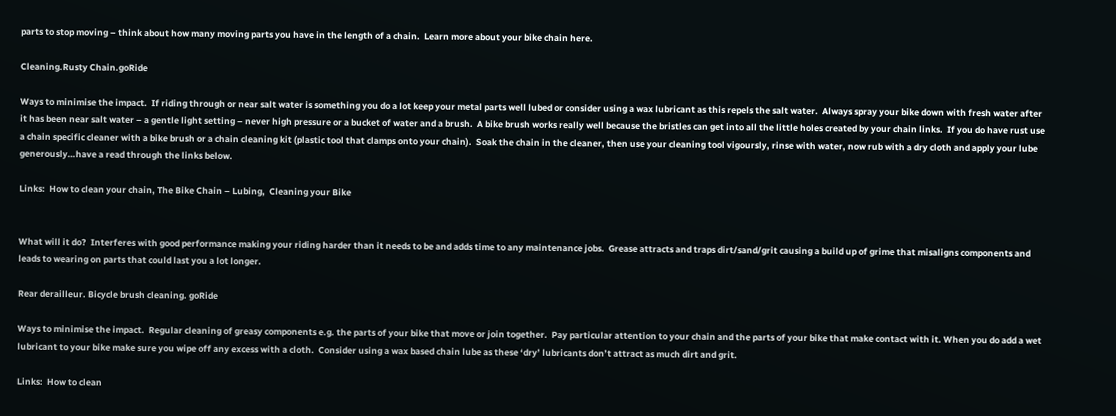parts to stop moving – think about how many moving parts you have in the length of a chain.  Learn more about your bike chain here.

Cleaning.Rusty Chain.goRide

Ways to minimise the impact.  If riding through or near salt water is something you do a lot keep your metal parts well lubed or consider using a wax lubricant as this repels the salt water.  Always spray your bike down with fresh water after it has been near salt water – a gentle light setting – never high pressure or a bucket of water and a brush.  A bike brush works really well because the bristles can get into all the little holes created by your chain links.  If you do have rust use a chain specific cleaner with a bike brush or a chain cleaning kit (plastic tool that clamps onto your chain).  Soak the chain in the cleaner, then use your cleaning tool vigoursly, rinse with water, now rub with a dry cloth and apply your lube generously…have a read through the links below.

Links:  How to clean your chain, The Bike Chain – Lubing,  Cleaning your Bike


What will it do?  Interferes with good performance making your riding harder than it needs to be and adds time to any maintenance jobs.  Grease attracts and traps dirt/sand/grit causing a build up of grime that misaligns components and leads to wearing on parts that could last you a lot longer.

Rear derailleur. Bicycle brush cleaning. goRide

Ways to minimise the impact.  Regular cleaning of greasy components e.g. the parts of your bike that move or join together.  Pay particular attention to your chain and the parts of your bike that make contact with it. When you do add a wet lubricant to your bike make sure you wipe off any excess with a cloth.  Consider using a wax based chain lube as these ‘dry’ lubricants don’t attract as much dirt and grit.

Links:  How to clean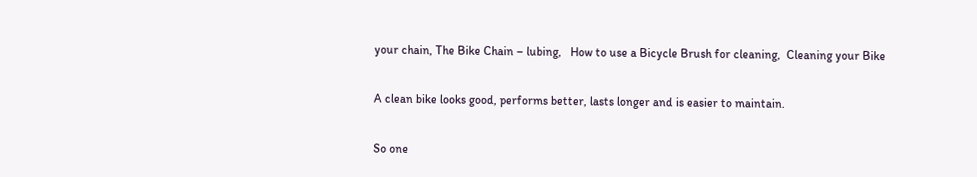your chain, The Bike Chain – lubing,   How to use a Bicycle Brush for cleaning,  Cleaning your Bike

A clean bike looks good, performs better, lasts longer and is easier to maintain.

So one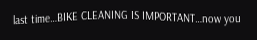last time…BIKE CLEANING IS IMPORTANT…now you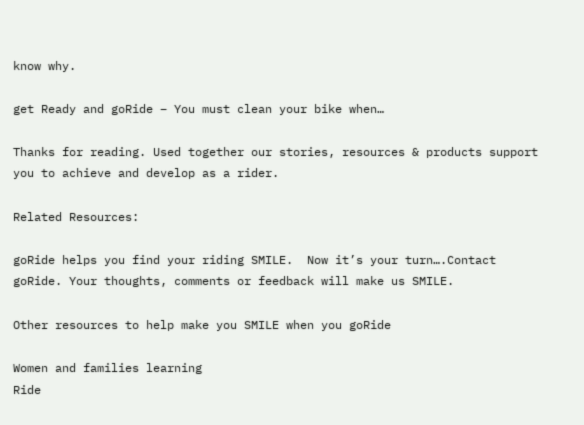know why.

get Ready and goRide – You must clean your bike when…

Thanks for reading. Used together our stories, resources & products support you to achieve and develop as a rider.

Related Resources:

goRide helps you find your riding SMILE.  Now it’s your turn….Contact goRide. Your thoughts, comments or feedback will make us SMILE.

Other resources to help make you SMILE when you goRide

Women and families learning
Ride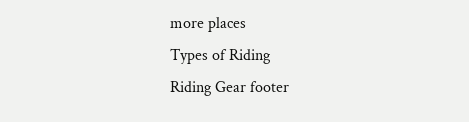more places
Types of Riding
Riding Gear footer